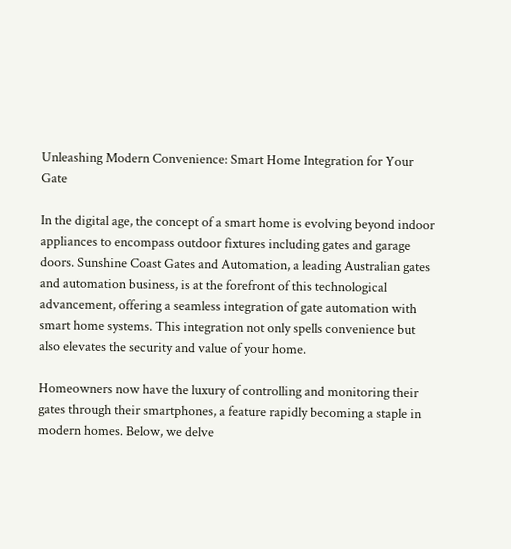Unleashing Modern Convenience: Smart Home Integration for Your Gate

In the digital age, the concept of a smart home is evolving beyond indoor appliances to encompass outdoor fixtures including gates and garage doors. Sunshine Coast Gates and Automation, a leading Australian gates and automation business, is at the forefront of this technological advancement, offering a seamless integration of gate automation with smart home systems. This integration not only spells convenience but also elevates the security and value of your home.

Homeowners now have the luxury of controlling and monitoring their gates through their smartphones, a feature rapidly becoming a staple in modern homes. Below, we delve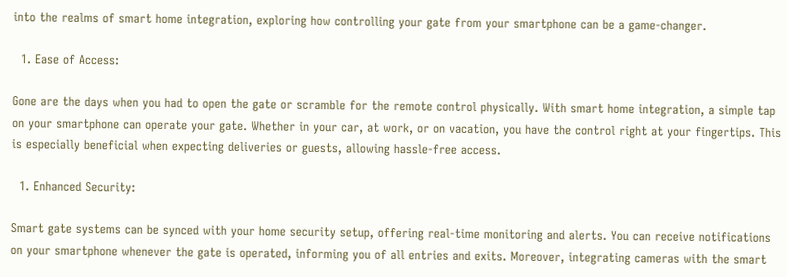into the realms of smart home integration, exploring how controlling your gate from your smartphone can be a game-changer.

  1. Ease of Access:

Gone are the days when you had to open the gate or scramble for the remote control physically. With smart home integration, a simple tap on your smartphone can operate your gate. Whether in your car, at work, or on vacation, you have the control right at your fingertips. This is especially beneficial when expecting deliveries or guests, allowing hassle-free access.

  1. Enhanced Security:

Smart gate systems can be synced with your home security setup, offering real-time monitoring and alerts. You can receive notifications on your smartphone whenever the gate is operated, informing you of all entries and exits. Moreover, integrating cameras with the smart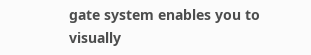gate system enables you to visually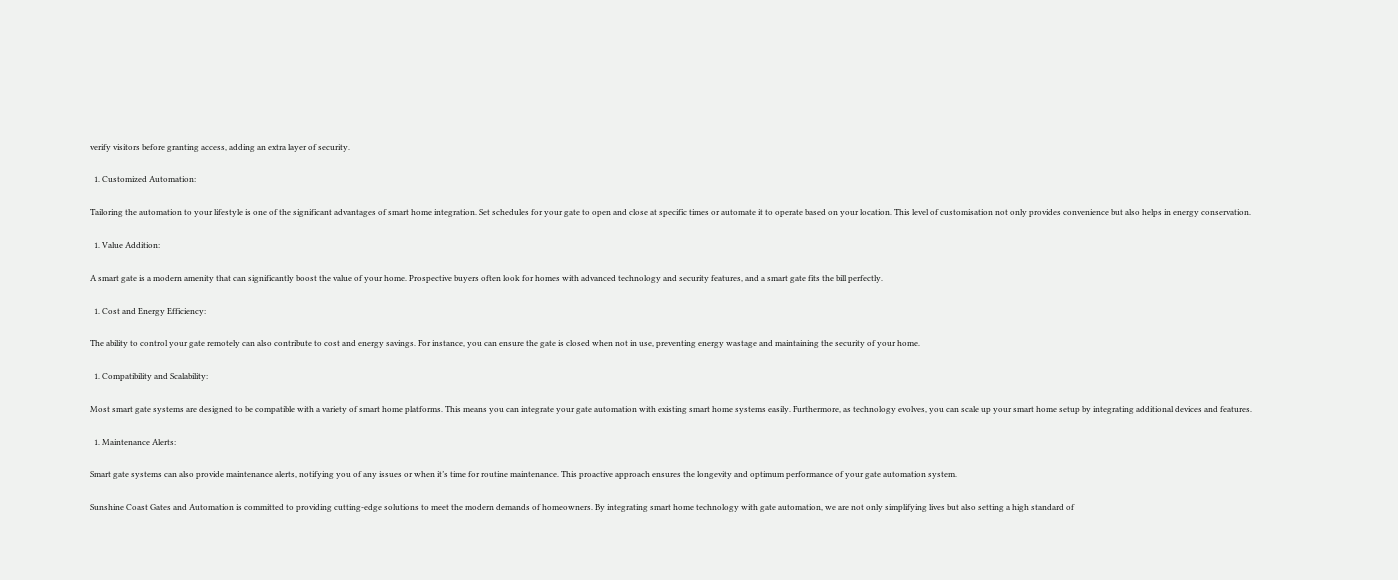verify visitors before granting access, adding an extra layer of security.

  1. Customized Automation:

Tailoring the automation to your lifestyle is one of the significant advantages of smart home integration. Set schedules for your gate to open and close at specific times or automate it to operate based on your location. This level of customisation not only provides convenience but also helps in energy conservation.

  1. Value Addition:

A smart gate is a modern amenity that can significantly boost the value of your home. Prospective buyers often look for homes with advanced technology and security features, and a smart gate fits the bill perfectly.

  1. Cost and Energy Efficiency:

The ability to control your gate remotely can also contribute to cost and energy savings. For instance, you can ensure the gate is closed when not in use, preventing energy wastage and maintaining the security of your home.

  1. Compatibility and Scalability:

Most smart gate systems are designed to be compatible with a variety of smart home platforms. This means you can integrate your gate automation with existing smart home systems easily. Furthermore, as technology evolves, you can scale up your smart home setup by integrating additional devices and features.

  1. Maintenance Alerts:

Smart gate systems can also provide maintenance alerts, notifying you of any issues or when it’s time for routine maintenance. This proactive approach ensures the longevity and optimum performance of your gate automation system.

Sunshine Coast Gates and Automation is committed to providing cutting-edge solutions to meet the modern demands of homeowners. By integrating smart home technology with gate automation, we are not only simplifying lives but also setting a high standard of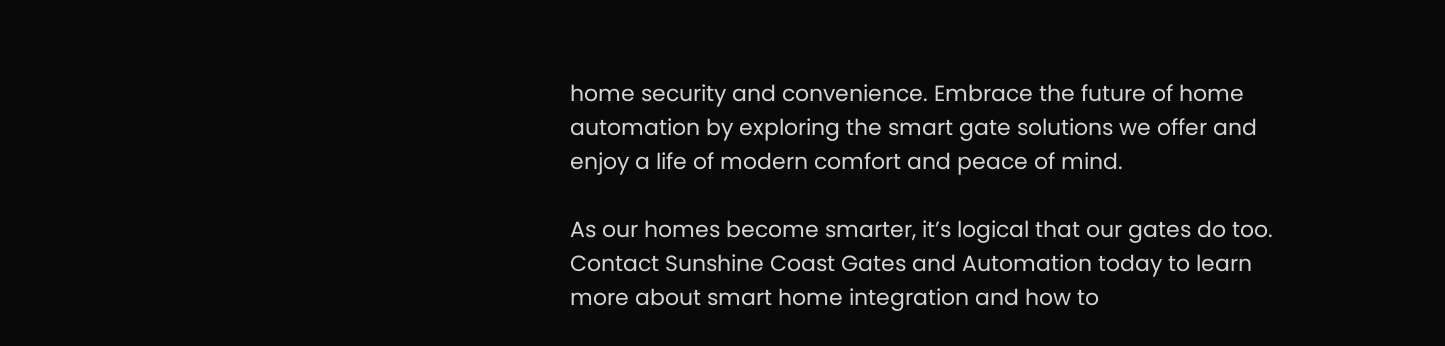home security and convenience. Embrace the future of home automation by exploring the smart gate solutions we offer and enjoy a life of modern comfort and peace of mind.

As our homes become smarter, it’s logical that our gates do too. Contact Sunshine Coast Gates and Automation today to learn more about smart home integration and how to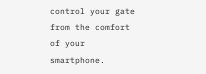control your gate from the comfort of your smartphone.